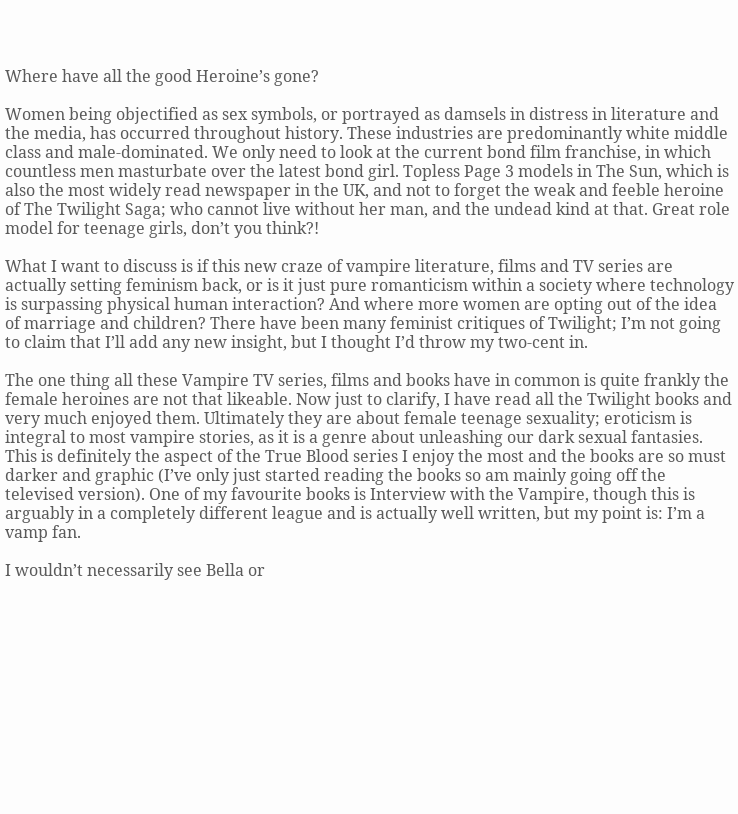Where have all the good Heroine’s gone?

Women being objectified as sex symbols, or portrayed as damsels in distress in literature and the media, has occurred throughout history. These industries are predominantly white middle class and male-dominated. We only need to look at the current bond film franchise, in which countless men masturbate over the latest bond girl. Topless Page 3 models in The Sun, which is also the most widely read newspaper in the UK, and not to forget the weak and feeble heroine of The Twilight Saga; who cannot live without her man, and the undead kind at that. Great role model for teenage girls, don’t you think?!

What I want to discuss is if this new craze of vampire literature, films and TV series are actually setting feminism back, or is it just pure romanticism within a society where technology is surpassing physical human interaction? And where more women are opting out of the idea of marriage and children? There have been many feminist critiques of Twilight; I’m not going to claim that I’ll add any new insight, but I thought I’d throw my two-cent in.

The one thing all these Vampire TV series, films and books have in common is quite frankly the female heroines are not that likeable. Now just to clarify, I have read all the Twilight books and very much enjoyed them. Ultimately they are about female teenage sexuality; eroticism is integral to most vampire stories, as it is a genre about unleashing our dark sexual fantasies. This is definitely the aspect of the True Blood series I enjoy the most and the books are so must darker and graphic (I’ve only just started reading the books so am mainly going off the televised version). One of my favourite books is Interview with the Vampire, though this is arguably in a completely different league and is actually well written, but my point is: I’m a vamp fan.

I wouldn’t necessarily see Bella or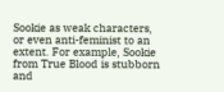Sookie as weak characters, or even anti-feminist to an extent. For example, Sookie from True Blood is stubborn and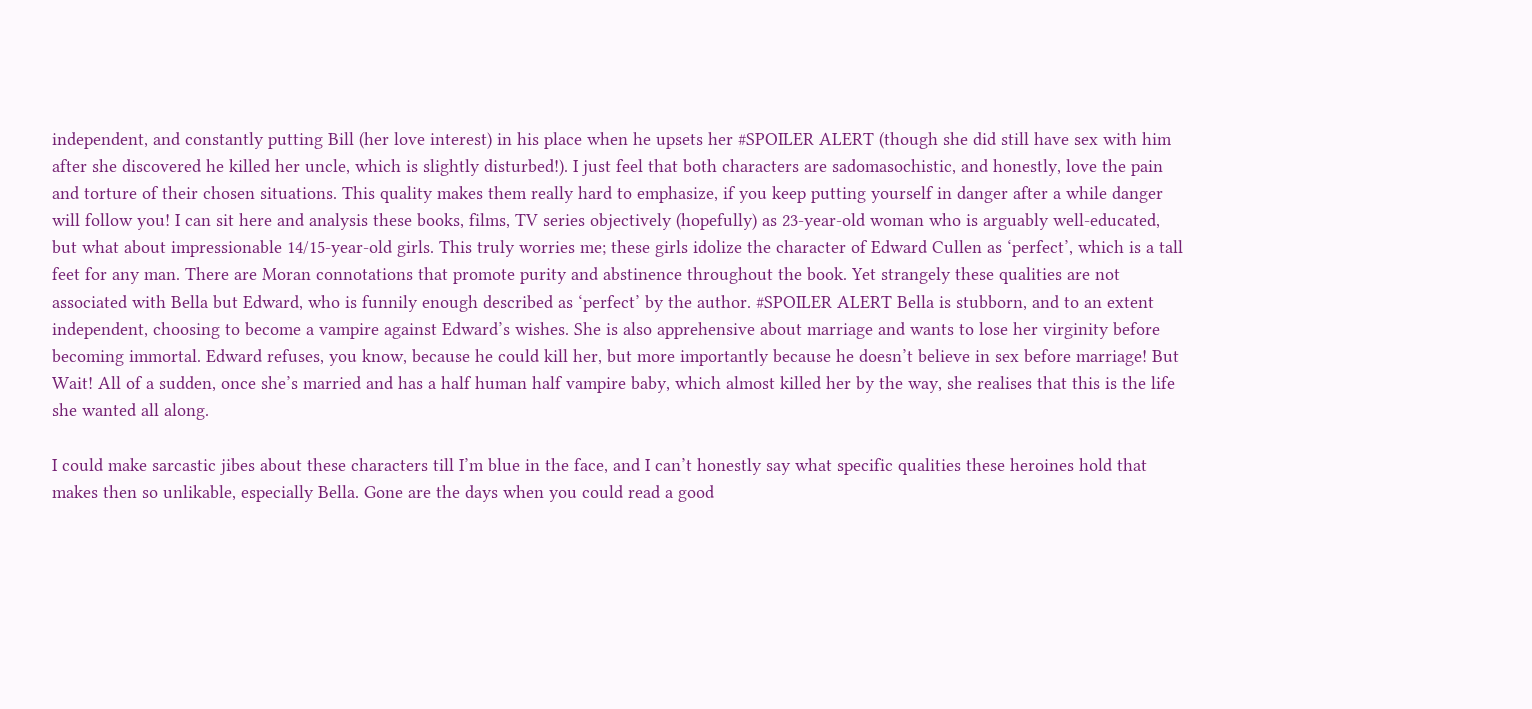independent, and constantly putting Bill (her love interest) in his place when he upsets her #SPOILER ALERT (though she did still have sex with him after she discovered he killed her uncle, which is slightly disturbed!). I just feel that both characters are sadomasochistic, and honestly, love the pain and torture of their chosen situations. This quality makes them really hard to emphasize, if you keep putting yourself in danger after a while danger will follow you! I can sit here and analysis these books, films, TV series objectively (hopefully) as 23-year-old woman who is arguably well-educated, but what about impressionable 14/15-year-old girls. This truly worries me; these girls idolize the character of Edward Cullen as ‘perfect’, which is a tall feet for any man. There are Moran connotations that promote purity and abstinence throughout the book. Yet strangely these qualities are not associated with Bella but Edward, who is funnily enough described as ‘perfect’ by the author. #SPOILER ALERT Bella is stubborn, and to an extent independent, choosing to become a vampire against Edward’s wishes. She is also apprehensive about marriage and wants to lose her virginity before becoming immortal. Edward refuses, you know, because he could kill her, but more importantly because he doesn’t believe in sex before marriage! But Wait! All of a sudden, once she’s married and has a half human half vampire baby, which almost killed her by the way, she realises that this is the life she wanted all along.

I could make sarcastic jibes about these characters till I’m blue in the face, and I can’t honestly say what specific qualities these heroines hold that makes then so unlikable, especially Bella. Gone are the days when you could read a good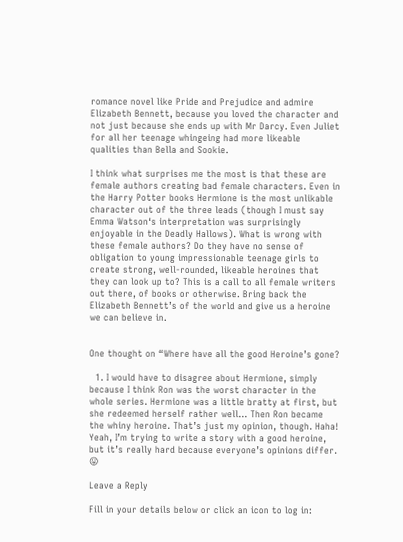romance novel like Pride and Prejudice and admire Elizabeth Bennett, because you loved the character and not just because she ends up with Mr Darcy. Even Juliet for all her teenage whingeing had more likeable qualities than Bella and Sookie.

I think what surprises me the most is that these are female authors creating bad female characters. Even in the Harry Potter books Hermione is the most unlikable character out of the three leads (though I must say Emma Watson‘s interpretation was surprisingly enjoyable in the Deadly Hallows). What is wrong with these female authors? Do they have no sense of obligation to young impressionable teenage girls to create strong, well-rounded, likeable heroines that they can look up to? This is a call to all female writers out there, of books or otherwise. Bring back the Elizabeth Bennett’s of the world and give us a heroine we can believe in.


One thought on “Where have all the good Heroine’s gone?

  1. I would have to disagree about Hermione, simply because I think Ron was the worst character in the whole series. Hermione was a little bratty at first, but she redeemed herself rather well… Then Ron became the whiny heroine. That’s just my opinion, though. Haha! Yeah, I’m trying to write a story with a good heroine, but it’s really hard because everyone’s opinions differ. 😛

Leave a Reply

Fill in your details below or click an icon to log in: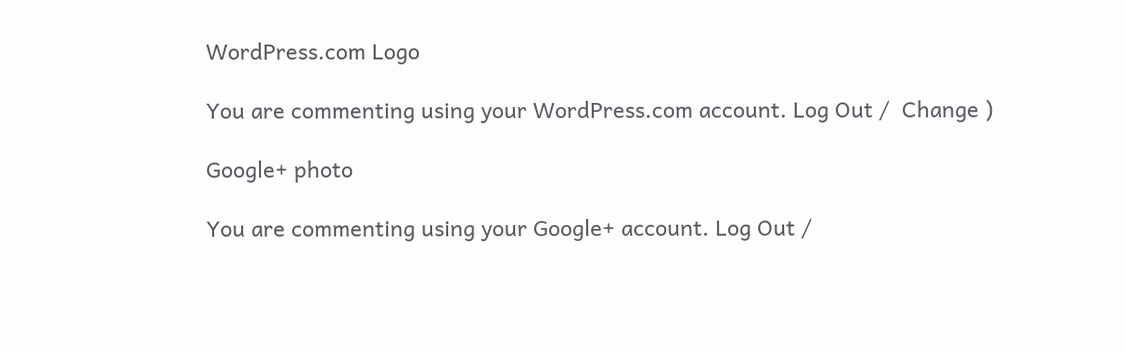WordPress.com Logo

You are commenting using your WordPress.com account. Log Out /  Change )

Google+ photo

You are commenting using your Google+ account. Log Out /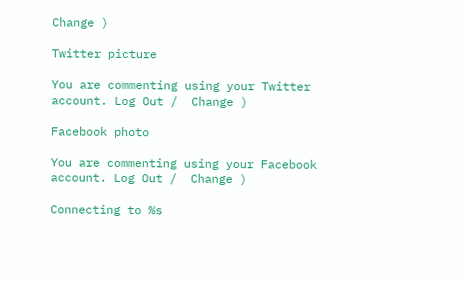Change )

Twitter picture

You are commenting using your Twitter account. Log Out /  Change )

Facebook photo

You are commenting using your Facebook account. Log Out /  Change )

Connecting to %s